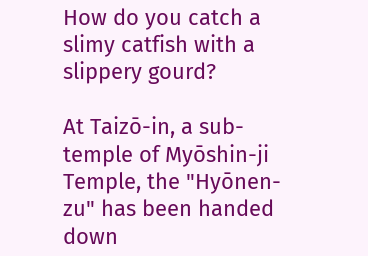How do you catch a slimy catfish with a slippery gourd?

At Taizō-in, a sub-temple of Myōshin-ji Temple, the "Hyōnen-zu" has been handed down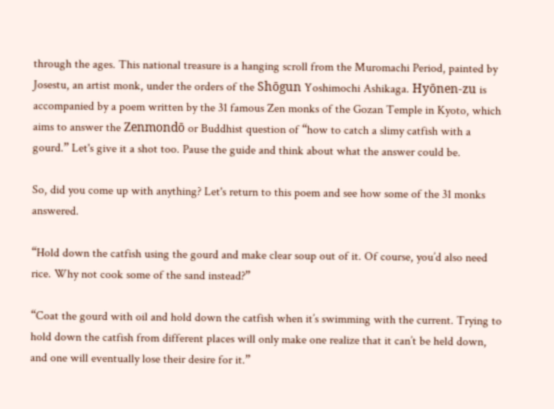through the ages. This national treasure is a hanging scroll from the Muromachi Period, painted by Josestu, an artist monk, under the orders of the Shōgun Yoshimochi Ashikaga. Hyōnen-zu is accompanied by a poem written by the 31 famous Zen monks of the Gozan Temple in Kyoto, which aims to answer the Zenmondō or Buddhist question of “how to catch a slimy catfish with a gourd.” Let's give it a shot too. Pause the guide and think about what the answer could be.

So, did you come up with anything? Let's return to this poem and see how some of the 31 monks answered.

“Hold down the catfish using the gourd and make clear soup out of it. Of course, you’d also need rice. Why not cook some of the sand instead?”

“Coat the gourd with oil and hold down the catfish when it’s swimming with the current. Trying to hold down the catfish from different places will only make one realize that it can’t be held down, and one will eventually lose their desire for it.”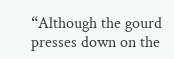“Although the gourd presses down on the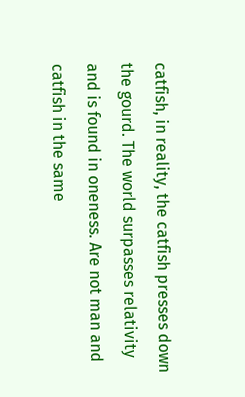catfish, in reality, the catfish presses down the gourd. The world surpasses relativity and is found in oneness. Are not man and catfish in the same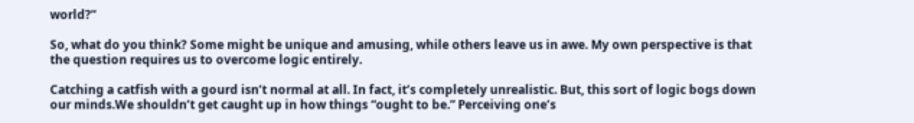world?”

So, what do you think? Some might be unique and amusing, while others leave us in awe. My own perspective is that the question requires us to overcome logic entirely.

Catching a catfish with a gourd isn’t normal at all. In fact, it’s completely unrealistic. But, this sort of logic bogs down our minds.We shouldn’t get caught up in how things “ought to be.” Perceiving one’s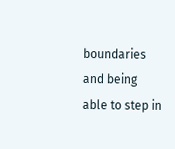boundaries and being able to step in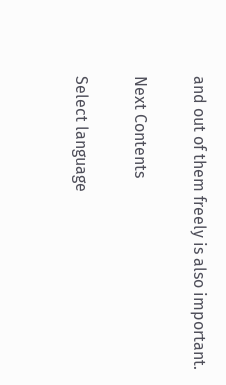and out of them freely is also important.

Next Contents

Select language